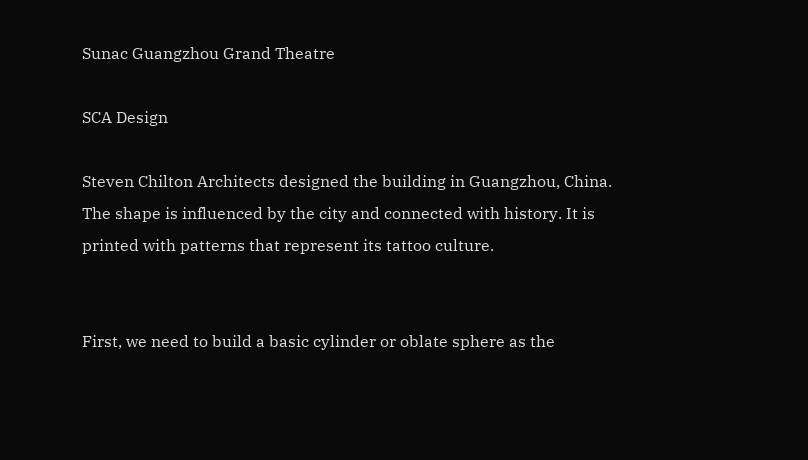Sunac Guangzhou Grand Theatre

SCA Design

Steven Chilton Architects designed the building in Guangzhou, China. The shape is influenced by the city and connected with history. It is printed with patterns that represent its tattoo culture.


First, we need to build a basic cylinder or oblate sphere as the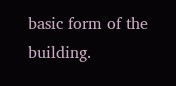basic form of the building.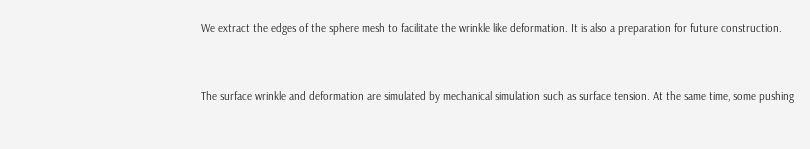We extract the edges of the sphere mesh to facilitate the wrinkle like deformation. It is also a preparation for future construction.


The surface wrinkle and deformation are simulated by mechanical simulation such as surface tension. At the same time, some pushing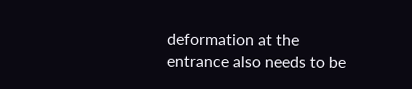deformation at the entrance also needs to be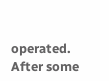operated. After some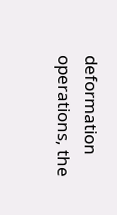deformation operations, the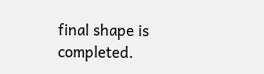final shape is completed.